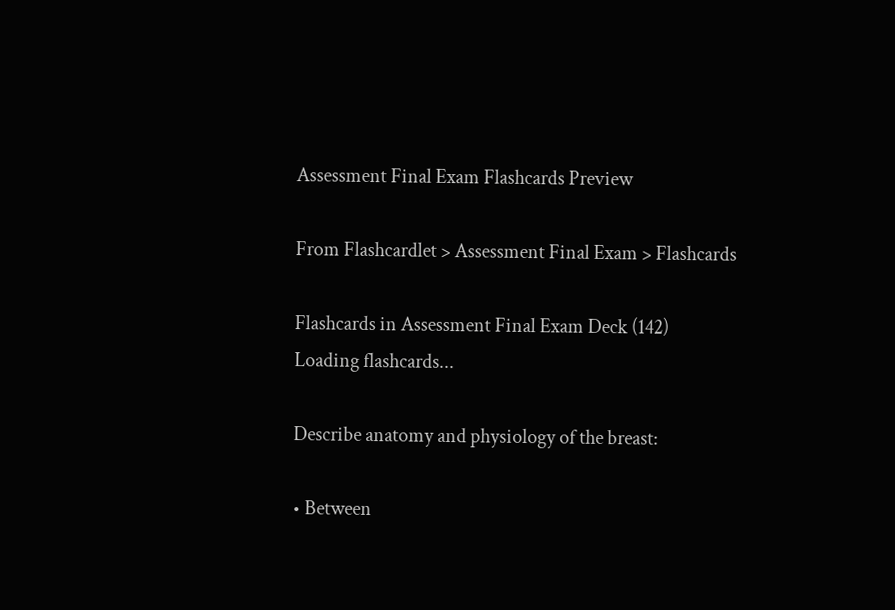Assessment Final Exam Flashcards Preview

From Flashcardlet > Assessment Final Exam > Flashcards

Flashcards in Assessment Final Exam Deck (142)
Loading flashcards...

Describe anatomy and physiology of the breast:

• Between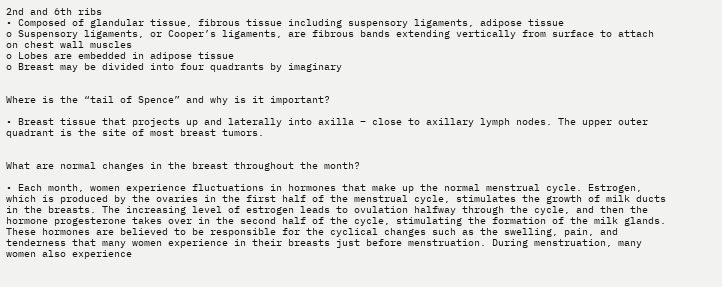2nd and 6th ribs
• Composed of glandular tissue, fibrous tissue including suspensory ligaments, adipose tissue
o Suspensory ligaments, or Cooper’s ligaments, are fibrous bands extending vertically from surface to attach on chest wall muscles
o Lobes are embedded in adipose tissue
o Breast may be divided into four quadrants by imaginary


Where is the “tail of Spence” and why is it important?

• Breast tissue that projects up and laterally into axilla – close to axillary lymph nodes. The upper outer quadrant is the site of most breast tumors.


What are normal changes in the breast throughout the month?

• Each month, women experience fluctuations in hormones that make up the normal menstrual cycle. Estrogen, which is produced by the ovaries in the first half of the menstrual cycle, stimulates the growth of milk ducts in the breasts. The increasing level of estrogen leads to ovulation halfway through the cycle, and then the hormone progesterone takes over in the second half of the cycle, stimulating the formation of the milk glands. These hormones are believed to be responsible for the cyclical changes such as the swelling, pain, and tenderness that many women experience in their breasts just before menstruation. During menstruation, many women also experience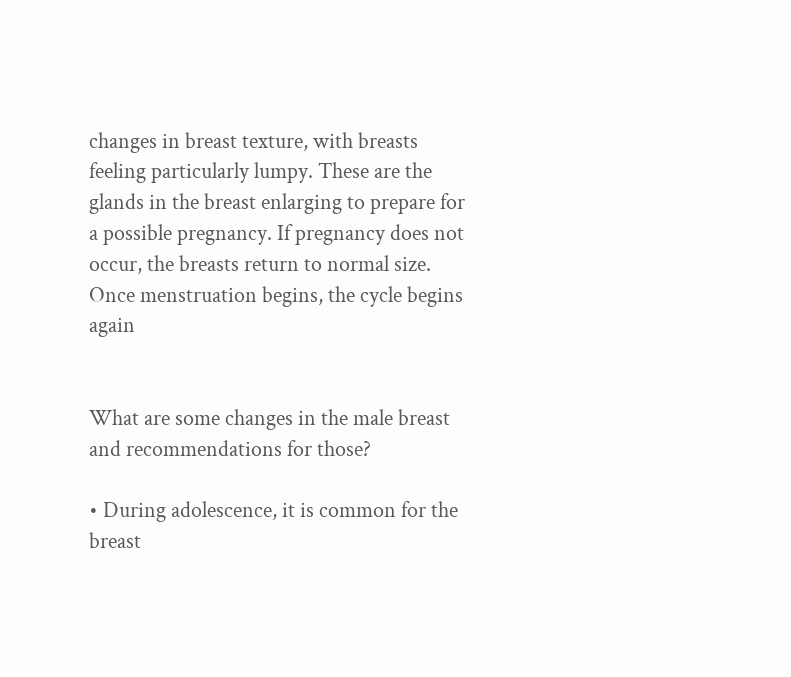changes in breast texture, with breasts feeling particularly lumpy. These are the glands in the breast enlarging to prepare for a possible pregnancy. If pregnancy does not occur, the breasts return to normal size. Once menstruation begins, the cycle begins again


What are some changes in the male breast and recommendations for those?

• During adolescence, it is common for the breast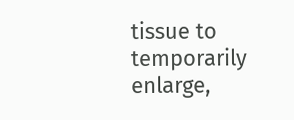tissue to temporarily enlarge,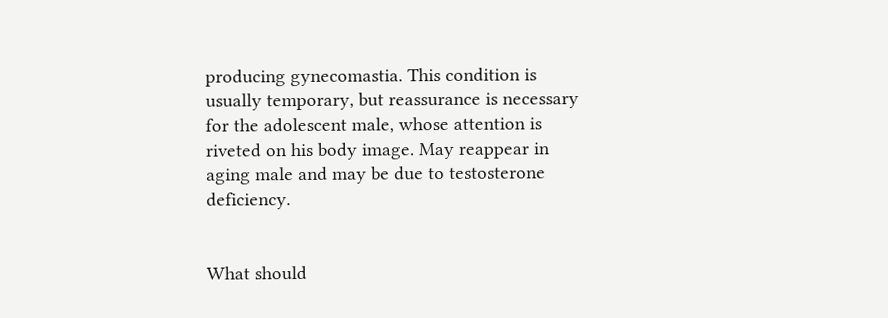producing gynecomastia. This condition is usually temporary, but reassurance is necessary for the adolescent male, whose attention is riveted on his body image. May reappear in aging male and may be due to testosterone deficiency.


What should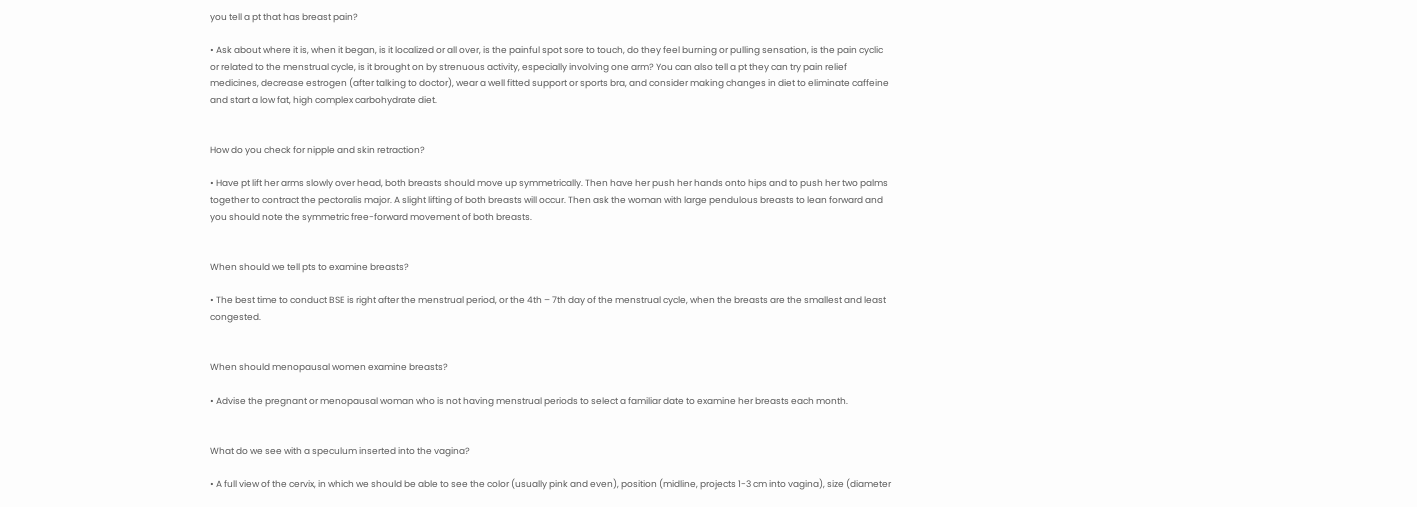you tell a pt that has breast pain?

• Ask about where it is, when it began, is it localized or all over, is the painful spot sore to touch, do they feel burning or pulling sensation, is the pain cyclic or related to the menstrual cycle, is it brought on by strenuous activity, especially involving one arm? You can also tell a pt they can try pain relief medicines, decrease estrogen (after talking to doctor), wear a well fitted support or sports bra, and consider making changes in diet to eliminate caffeine and start a low fat, high complex carbohydrate diet.


How do you check for nipple and skin retraction?

• Have pt lift her arms slowly over head, both breasts should move up symmetrically. Then have her push her hands onto hips and to push her two palms together to contract the pectoralis major. A slight lifting of both breasts will occur. Then ask the woman with large pendulous breasts to lean forward and you should note the symmetric free-forward movement of both breasts.


When should we tell pts to examine breasts?

• The best time to conduct BSE is right after the menstrual period, or the 4th – 7th day of the menstrual cycle, when the breasts are the smallest and least congested.


When should menopausal women examine breasts?

• Advise the pregnant or menopausal woman who is not having menstrual periods to select a familiar date to examine her breasts each month.


What do we see with a speculum inserted into the vagina?

• A full view of the cervix, in which we should be able to see the color (usually pink and even), position (midline, projects 1-3 cm into vagina), size (diameter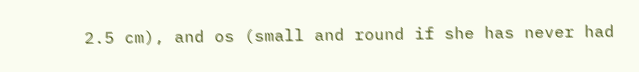2.5 cm), and os (small and round if she has never had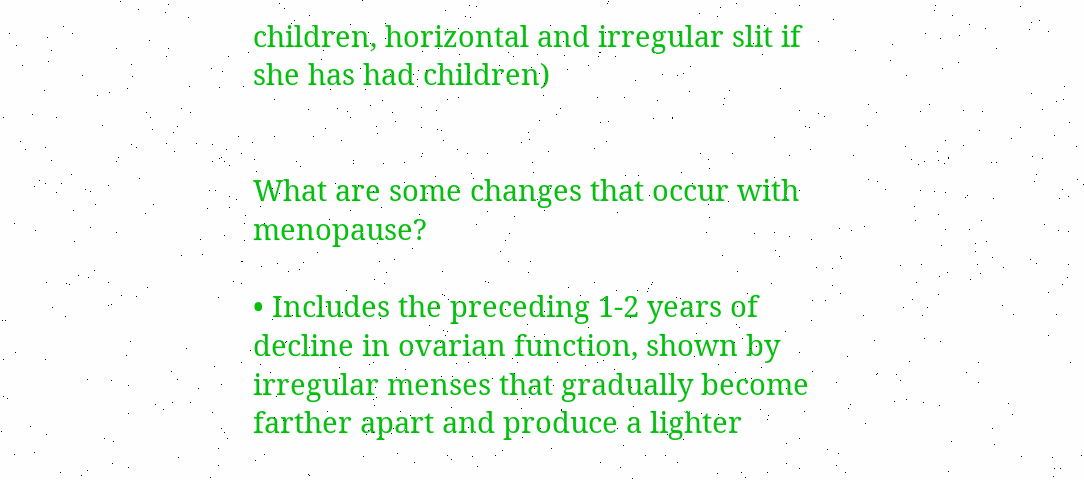children, horizontal and irregular slit if she has had children)


What are some changes that occur with menopause?

• Includes the preceding 1-2 years of decline in ovarian function, shown by irregular menses that gradually become farther apart and produce a lighter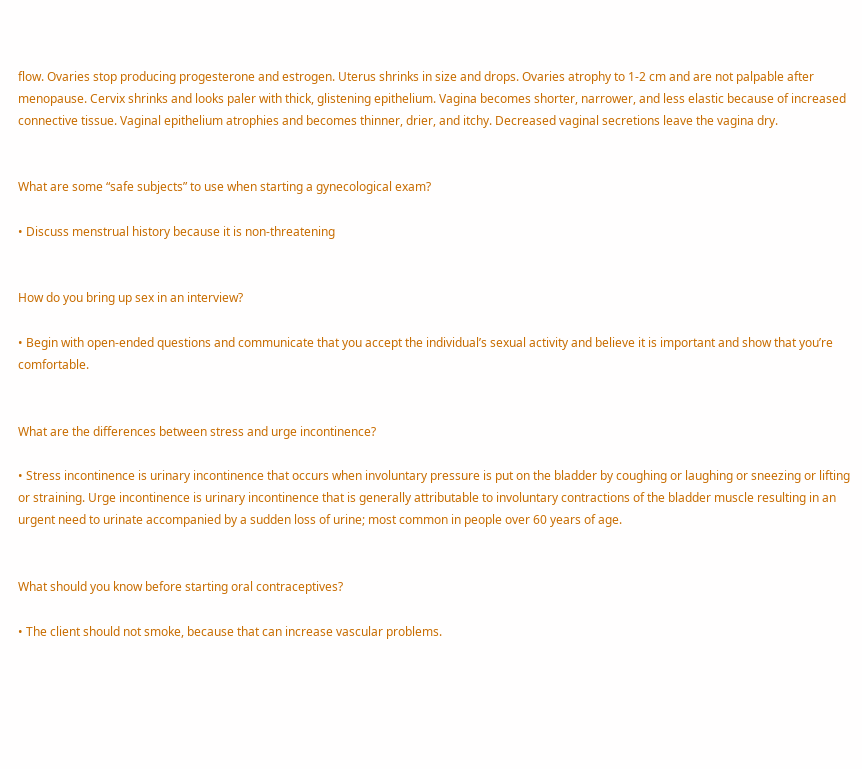flow. Ovaries stop producing progesterone and estrogen. Uterus shrinks in size and drops. Ovaries atrophy to 1-2 cm and are not palpable after menopause. Cervix shrinks and looks paler with thick, glistening epithelium. Vagina becomes shorter, narrower, and less elastic because of increased connective tissue. Vaginal epithelium atrophies and becomes thinner, drier, and itchy. Decreased vaginal secretions leave the vagina dry.


What are some “safe subjects” to use when starting a gynecological exam?

• Discuss menstrual history because it is non-threatening


How do you bring up sex in an interview?

• Begin with open-ended questions and communicate that you accept the individual’s sexual activity and believe it is important and show that you’re comfortable.


What are the differences between stress and urge incontinence?

• Stress incontinence is urinary incontinence that occurs when involuntary pressure is put on the bladder by coughing or laughing or sneezing or lifting or straining. Urge incontinence is urinary incontinence that is generally attributable to involuntary contractions of the bladder muscle resulting in an urgent need to urinate accompanied by a sudden loss of urine; most common in people over 60 years of age.


What should you know before starting oral contraceptives?

• The client should not smoke, because that can increase vascular problems.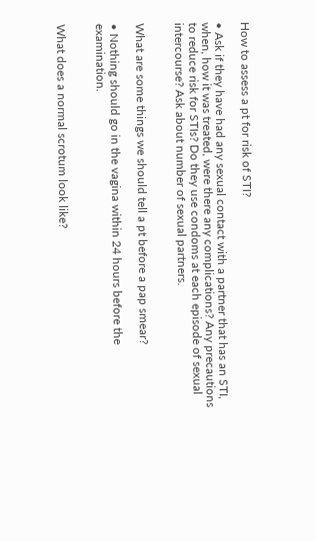How to assess a pt for risk of STI?

• Ask if they have had any sexual contact with a partner that has an STI, when, how it was treated, were there any complications? Any precautions to reduce risk for STIs? Do they use condoms at each episode of sexual intercourse? Ask about number of sexual partners.


What are some things we should tell a pt before a pap smear?

• Nothing should go in the vagina within 24 hours before the examination.


What does a normal scrotum look like?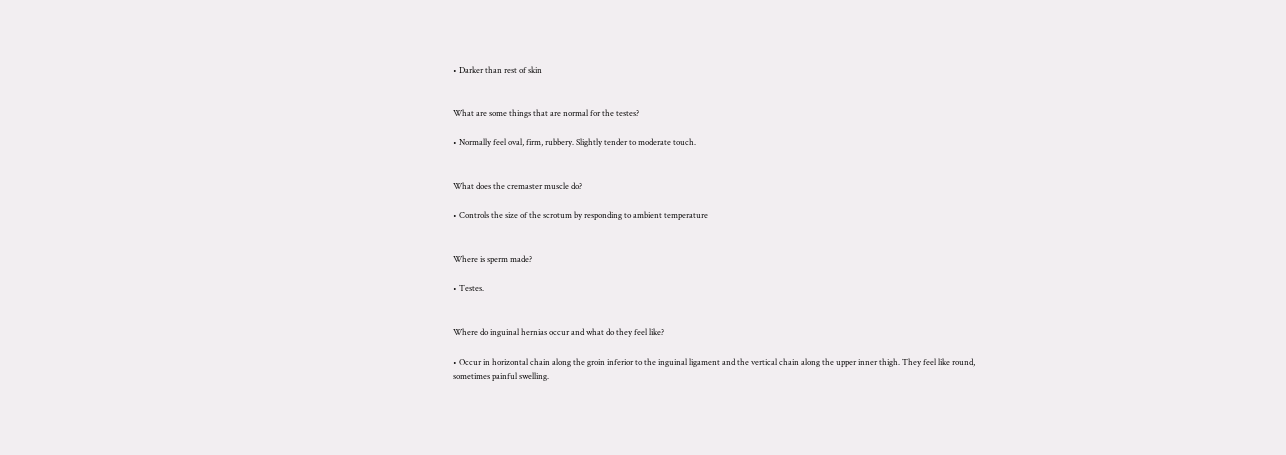• Darker than rest of skin


What are some things that are normal for the testes?

• Normally feel oval, firm, rubbery. Slightly tender to moderate touch.


What does the cremaster muscle do?

• Controls the size of the scrotum by responding to ambient temperature


Where is sperm made?

• Testes.


Where do inguinal hernias occur and what do they feel like?

• Occur in horizontal chain along the groin inferior to the inguinal ligament and the vertical chain along the upper inner thigh. They feel like round, sometimes painful swelling.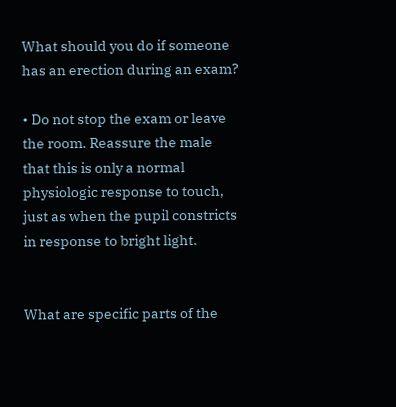What should you do if someone has an erection during an exam?

• Do not stop the exam or leave the room. Reassure the male that this is only a normal physiologic response to touch, just as when the pupil constricts in response to bright light.


What are specific parts of the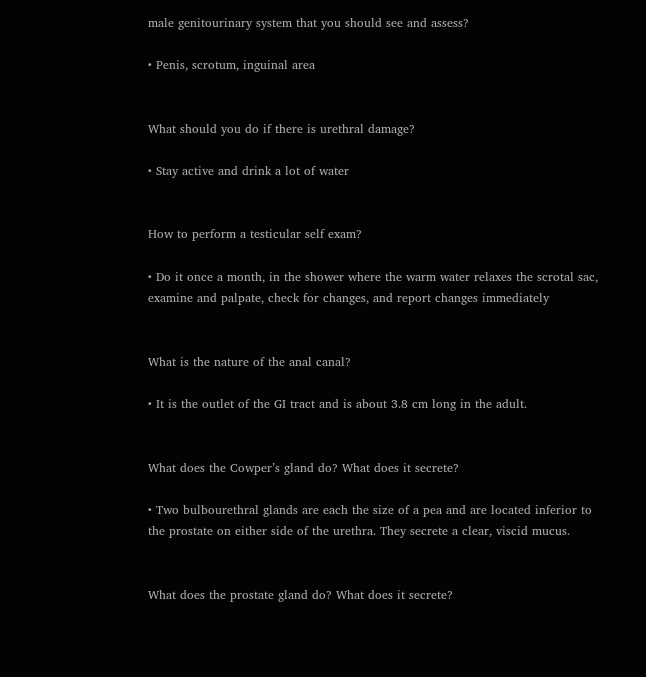male genitourinary system that you should see and assess?

• Penis, scrotum, inguinal area


What should you do if there is urethral damage?

• Stay active and drink a lot of water


How to perform a testicular self exam?

• Do it once a month, in the shower where the warm water relaxes the scrotal sac, examine and palpate, check for changes, and report changes immediately


What is the nature of the anal canal?

• It is the outlet of the GI tract and is about 3.8 cm long in the adult.


What does the Cowper’s gland do? What does it secrete?

• Two bulbourethral glands are each the size of a pea and are located inferior to the prostate on either side of the urethra. They secrete a clear, viscid mucus.


What does the prostate gland do? What does it secrete?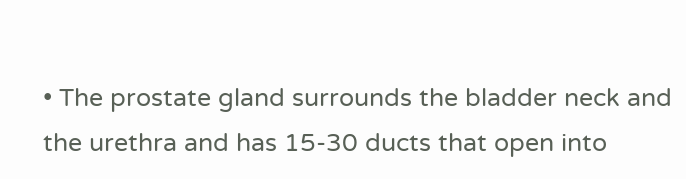• The prostate gland surrounds the bladder neck and the urethra and has 15-30 ducts that open into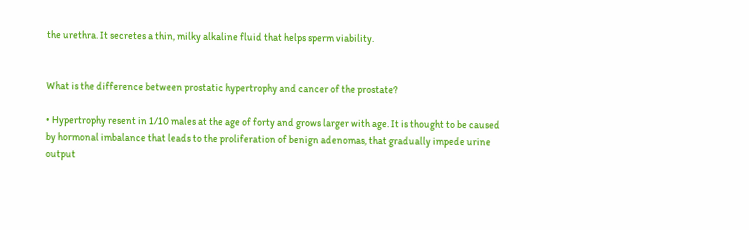the urethra. It secretes a thin, milky alkaline fluid that helps sperm viability.


What is the difference between prostatic hypertrophy and cancer of the prostate?

• Hypertrophy resent in 1/10 males at the age of forty and grows larger with age. It is thought to be caused by hormonal imbalance that leads to the proliferation of benign adenomas, that gradually impede urine output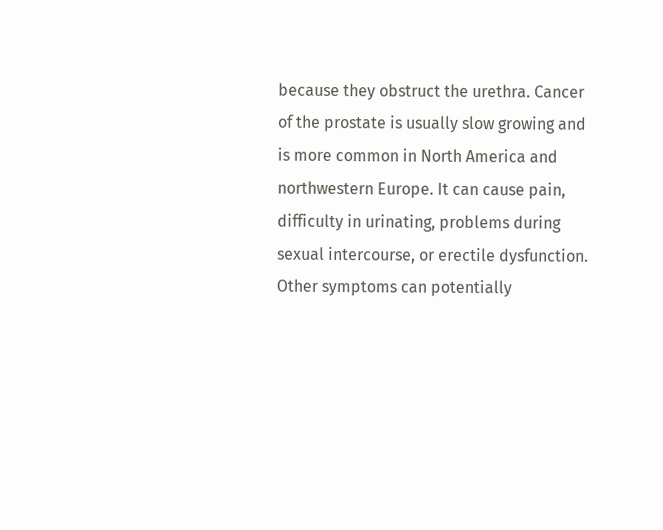because they obstruct the urethra. Cancer of the prostate is usually slow growing and is more common in North America and northwestern Europe. It can cause pain, difficulty in urinating, problems during sexual intercourse, or erectile dysfunction. Other symptoms can potentially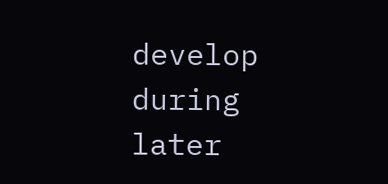develop during later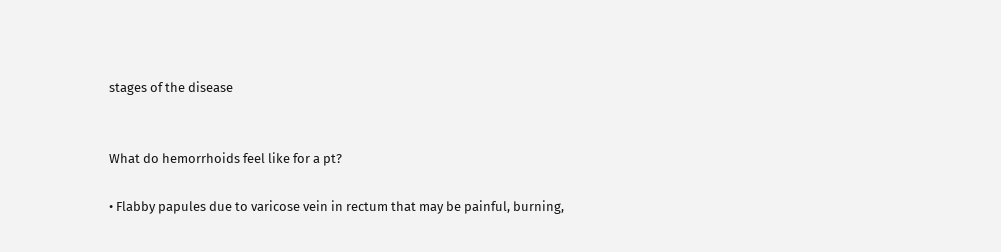stages of the disease


What do hemorrhoids feel like for a pt?

• Flabby papules due to varicose vein in rectum that may be painful, burning,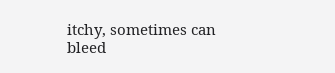itchy, sometimes can bleed